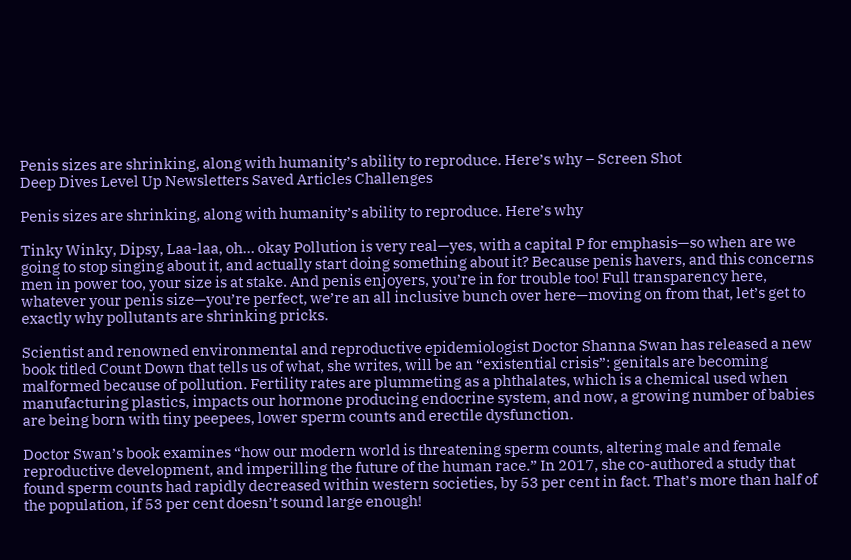Penis sizes are shrinking, along with humanity’s ability to reproduce. Here’s why – Screen Shot
Deep Dives Level Up Newsletters Saved Articles Challenges

Penis sizes are shrinking, along with humanity’s ability to reproduce. Here’s why

Tinky Winky, Dipsy, Laa-laa, oh… okay Pollution is very real—yes, with a capital P for emphasis—so when are we going to stop singing about it, and actually start doing something about it? Because penis havers, and this concerns men in power too, your size is at stake. And penis enjoyers, you’re in for trouble too! Full transparency here, whatever your penis size—you’re perfect, we’re an all inclusive bunch over here—moving on from that, let’s get to exactly why pollutants are shrinking pricks.

Scientist and renowned environmental and reproductive epidemiologist Doctor Shanna Swan has released a new book titled Count Down that tells us of what, she writes, will be an “existential crisis”: genitals are becoming malformed because of pollution. Fertility rates are plummeting as a phthalates, which is a chemical used when manufacturing plastics, impacts our hormone producing endocrine system, and now, a growing number of babies are being born with tiny peepees, lower sperm counts and erectile dysfunction.

Doctor Swan’s book examines “how our modern world is threatening sperm counts, altering male and female reproductive development, and imperilling the future of the human race.” In 2017, she co-authored a study that found sperm counts had rapidly decreased within western societies, by 53 per cent in fact. That’s more than half of the population, if 53 per cent doesn’t sound large enough!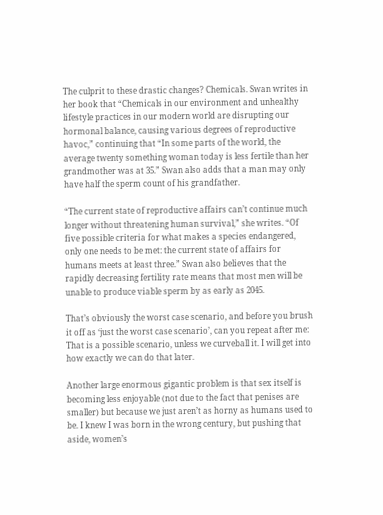The culprit to these drastic changes? Chemicals. Swan writes in her book that “Chemicals in our environment and unhealthy lifestyle practices in our modern world are disrupting our hormonal balance, causing various degrees of reproductive havoc,” continuing that “In some parts of the world, the average twenty something woman today is less fertile than her grandmother was at 35.” Swan also adds that a man may only have half the sperm count of his grandfather.

“The current state of reproductive affairs can’t continue much longer without threatening human survival,” she writes. “Of five possible criteria for what makes a species endangered, only one needs to be met: the current state of affairs for humans meets at least three.” Swan also believes that the rapidly decreasing fertility rate means that most men will be unable to produce viable sperm by as early as 2045.

That’s obviously the worst case scenario, and before you brush it off as ‘just the worst case scenario’, can you repeat after me: That is a possible scenario, unless we curveball it. I will get into how exactly we can do that later.

Another large enormous gigantic problem is that sex itself is becoming less enjoyable (not due to the fact that penises are smaller) but because we just aren’t as horny as humans used to be. I knew I was born in the wrong century, but pushing that aside, women’s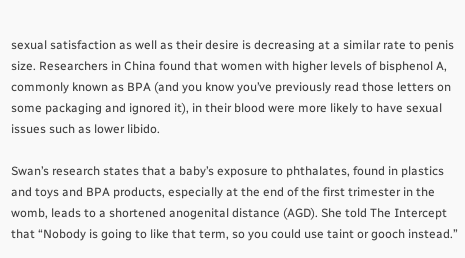sexual satisfaction as well as their desire is decreasing at a similar rate to penis size. Researchers in China found that women with higher levels of bisphenol A, commonly known as BPA (and you know you’ve previously read those letters on some packaging and ignored it), in their blood were more likely to have sexual issues such as lower libido.

Swan’s research states that a baby’s exposure to phthalates, found in plastics and toys and BPA products, especially at the end of the first trimester in the womb, leads to a shortened anogenital distance (AGD). She told The Intercept that “Nobody is going to like that term, so you could use taint or gooch instead.”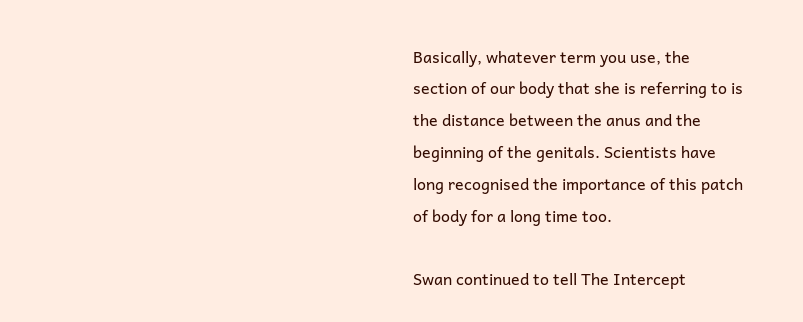Basically, whatever term you use, the section of our body that she is referring to is the distance between the anus and the beginning of the genitals. Scientists have long recognised the importance of this patch of body for a long time too.

Swan continued to tell The Intercept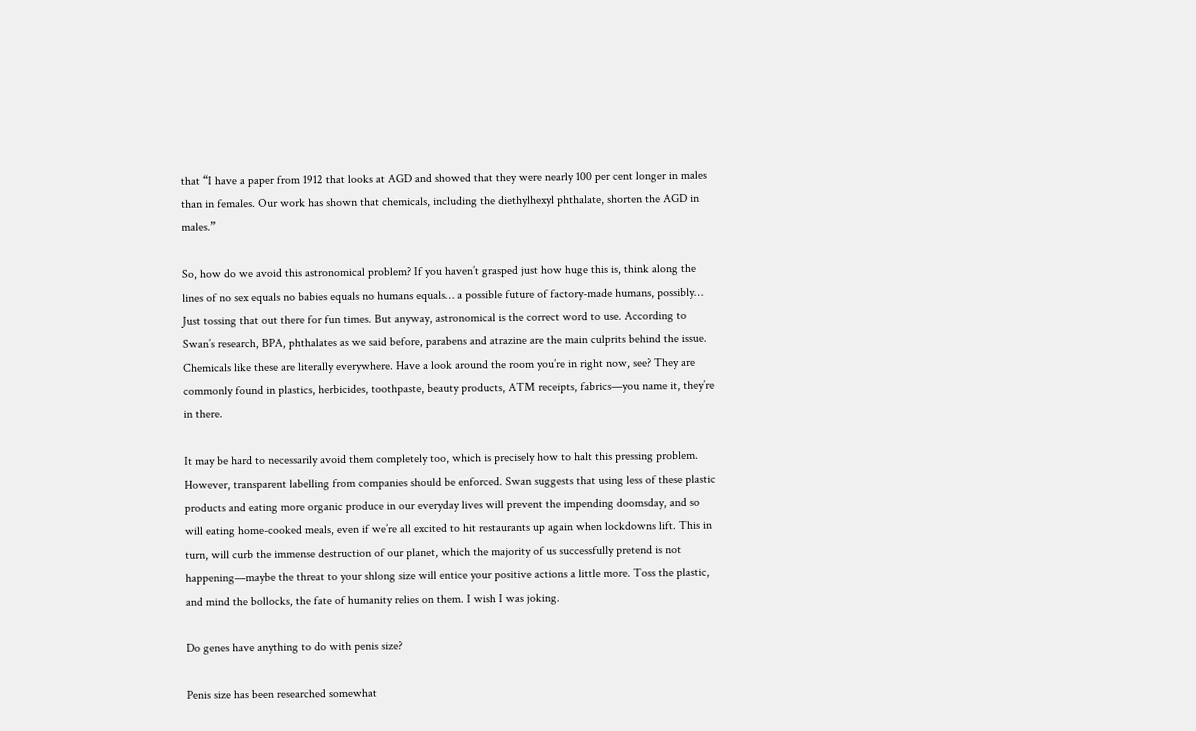that “I have a paper from 1912 that looks at AGD and showed that they were nearly 100 per cent longer in males than in females. Our work has shown that chemicals, including the diethylhexyl phthalate, shorten the AGD in males.”

So, how do we avoid this astronomical problem? If you haven’t grasped just how huge this is, think along the lines of no sex equals no babies equals no humans equals… a possible future of factory-made humans, possibly… Just tossing that out there for fun times. But anyway, astronomical is the correct word to use. According to Swan’s research, BPA, phthalates as we said before, parabens and atrazine are the main culprits behind the issue. Chemicals like these are literally everywhere. Have a look around the room you’re in right now, see? They are commonly found in plastics, herbicides, toothpaste, beauty products, ATM receipts, fabrics—you name it, they’re in there.

It may be hard to necessarily avoid them completely too, which is precisely how to halt this pressing problem. However, transparent labelling from companies should be enforced. Swan suggests that using less of these plastic products and eating more organic produce in our everyday lives will prevent the impending doomsday, and so will eating home-cooked meals, even if we’re all excited to hit restaurants up again when lockdowns lift. This in turn, will curb the immense destruction of our planet, which the majority of us successfully pretend is not happening—maybe the threat to your shlong size will entice your positive actions a little more. Toss the plastic, and mind the bollocks, the fate of humanity relies on them. I wish I was joking.

Do genes have anything to do with penis size?

Penis size has been researched somewhat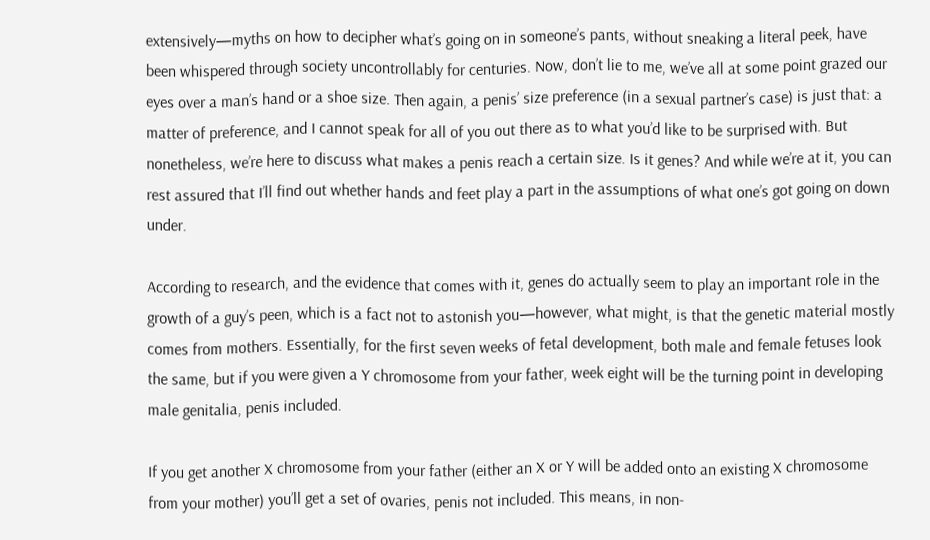extensively—myths on how to decipher what’s going on in someone’s pants, without sneaking a literal peek, have been whispered through society uncontrollably for centuries. Now, don’t lie to me, we’ve all at some point grazed our eyes over a man’s hand or a shoe size. Then again, a penis’ size preference (in a sexual partner’s case) is just that: a matter of preference, and I cannot speak for all of you out there as to what you’d like to be surprised with. But nonetheless, we’re here to discuss what makes a penis reach a certain size. Is it genes? And while we’re at it, you can rest assured that I’ll find out whether hands and feet play a part in the assumptions of what one’s got going on down under.

According to research, and the evidence that comes with it, genes do actually seem to play an important role in the growth of a guy’s peen, which is a fact not to astonish you—however, what might, is that the genetic material mostly comes from mothers. Essentially, for the first seven weeks of fetal development, both male and female fetuses look the same, but if you were given a Y chromosome from your father, week eight will be the turning point in developing male genitalia, penis included.

If you get another X chromosome from your father (either an X or Y will be added onto an existing X chromosome from your mother) you’ll get a set of ovaries, penis not included. This means, in non-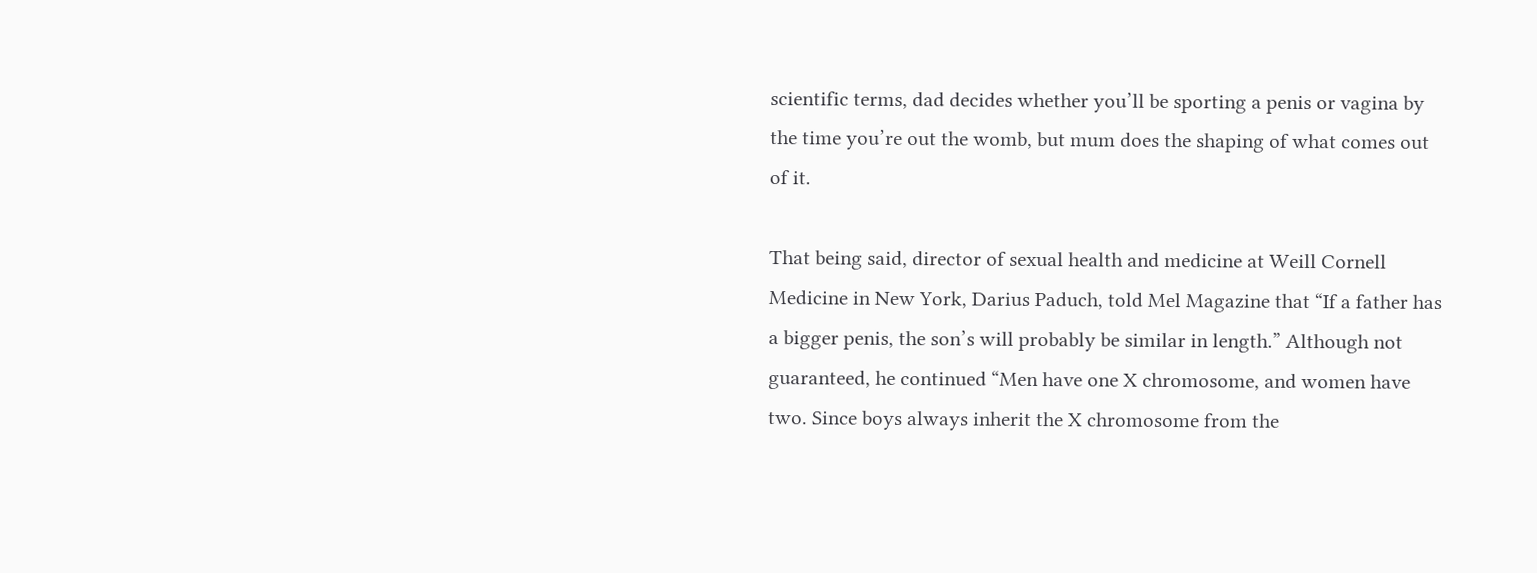scientific terms, dad decides whether you’ll be sporting a penis or vagina by the time you’re out the womb, but mum does the shaping of what comes out of it.

That being said, director of sexual health and medicine at Weill Cornell Medicine in New York, Darius Paduch, told Mel Magazine that “If a father has a bigger penis, the son’s will probably be similar in length.” Although not guaranteed, he continued “Men have one X chromosome, and women have two. Since boys always inherit the X chromosome from the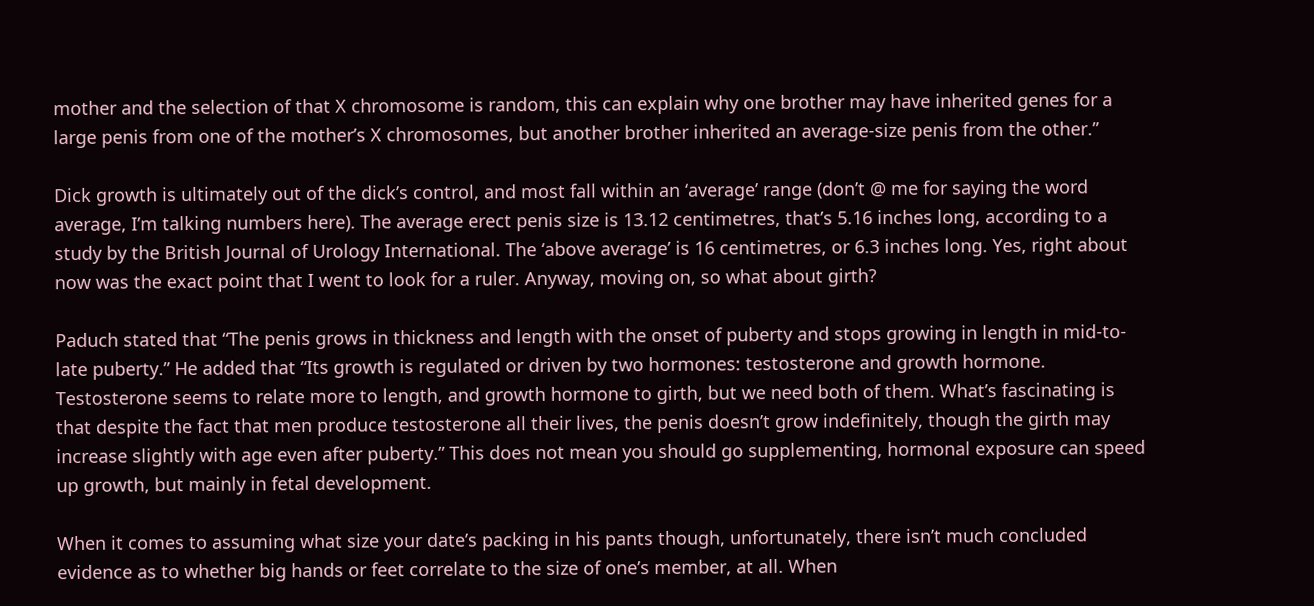mother and the selection of that X chromosome is random, this can explain why one brother may have inherited genes for a large penis from one of the mother’s X chromosomes, but another brother inherited an average-size penis from the other.”

Dick growth is ultimately out of the dick’s control, and most fall within an ‘average’ range (don’t @ me for saying the word average, I’m talking numbers here). The average erect penis size is 13.12 centimetres, that’s 5.16 inches long, according to a study by the British Journal of Urology International. The ‘above average’ is 16 centimetres, or 6.3 inches long. Yes, right about now was the exact point that I went to look for a ruler. Anyway, moving on, so what about girth?

Paduch stated that “The penis grows in thickness and length with the onset of puberty and stops growing in length in mid-to-late puberty.” He added that “Its growth is regulated or driven by two hormones: testosterone and growth hormone. Testosterone seems to relate more to length, and growth hormone to girth, but we need both of them. What’s fascinating is that despite the fact that men produce testosterone all their lives, the penis doesn’t grow indefinitely, though the girth may increase slightly with age even after puberty.” This does not mean you should go supplementing, hormonal exposure can speed up growth, but mainly in fetal development.

When it comes to assuming what size your date’s packing in his pants though, unfortunately, there isn’t much concluded evidence as to whether big hands or feet correlate to the size of one’s member, at all. When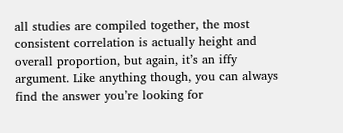all studies are compiled together, the most consistent correlation is actually height and overall proportion, but again, it’s an iffy argument. Like anything though, you can always find the answer you’re looking for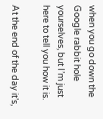when you go down the Google rabbit hole yourselves, but I’m just here to tell you how it is.

At the end of the day it’s,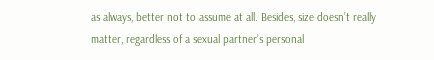as always, better not to assume at all. Besides, size doesn’t really matter, regardless of a sexual partner’s personal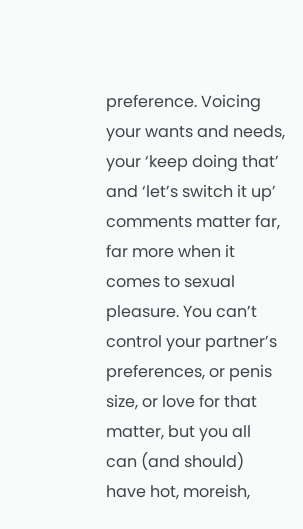preference. Voicing your wants and needs, your ‘keep doing that’ and ‘let’s switch it up’ comments matter far, far more when it comes to sexual pleasure. You can’t control your partner’s preferences, or penis size, or love for that matter, but you all can (and should) have hot, moreish,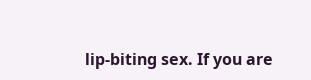lip-biting sex. If you are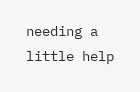needing a little help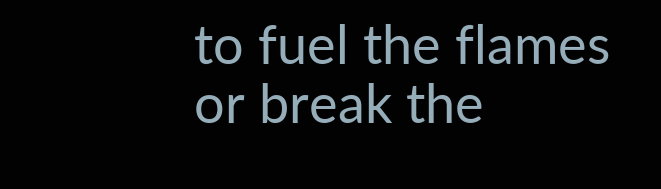to fuel the flames or break the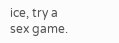ice, try a sex game.